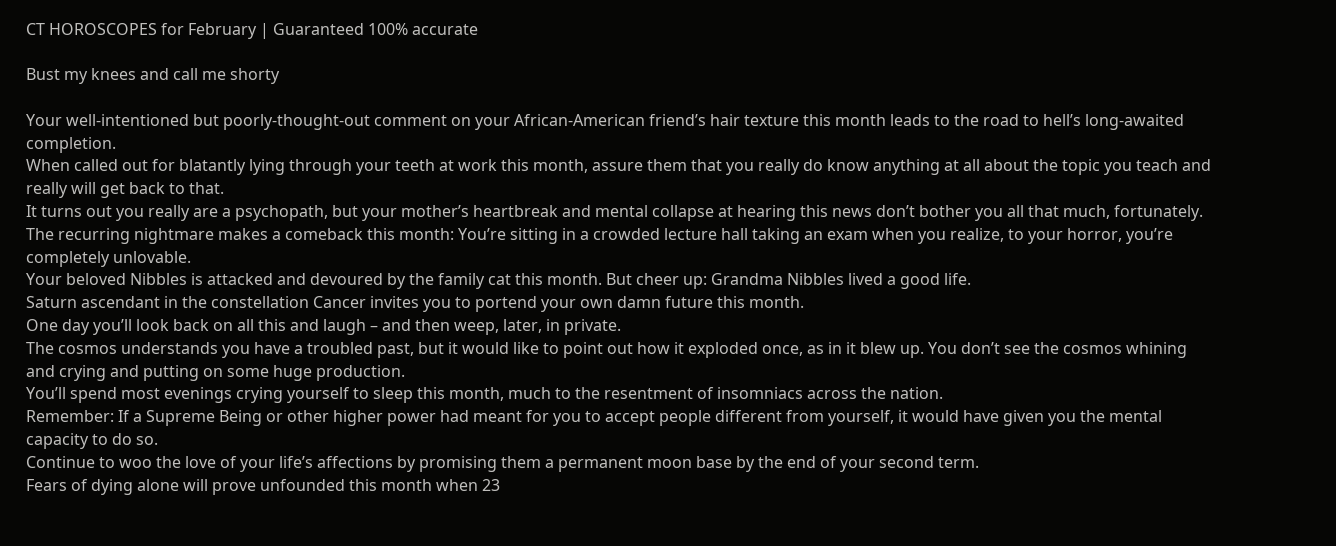CT HOROSCOPES for February | Guaranteed 100% accurate

Bust my knees and call me shorty

Your well-intentioned but poorly-thought-out comment on your African-American friend’s hair texture this month leads to the road to hell’s long-awaited completion.
When called out for blatantly lying through your teeth at work this month, assure them that you really do know anything at all about the topic you teach and really will get back to that.
It turns out you really are a psychopath, but your mother’s heartbreak and mental collapse at hearing this news don’t bother you all that much, fortunately.
The recurring nightmare makes a comeback this month: You’re sitting in a crowded lecture hall taking an exam when you realize, to your horror, you’re completely unlovable.
Your beloved Nibbles is attacked and devoured by the family cat this month. But cheer up: Grandma Nibbles lived a good life.
Saturn ascendant in the constellation Cancer invites you to portend your own damn future this month.
One day you’ll look back on all this and laugh – and then weep, later, in private.
The cosmos understands you have a troubled past, but it would like to point out how it exploded once, as in it blew up. You don’t see the cosmos whining and crying and putting on some huge production.
You’ll spend most evenings crying yourself to sleep this month, much to the resentment of insomniacs across the nation.
Remember: If a Supreme Being or other higher power had meant for you to accept people different from yourself, it would have given you the mental capacity to do so.
Continue to woo the love of your life’s affections by promising them a permanent moon base by the end of your second term.
Fears of dying alone will prove unfounded this month when 23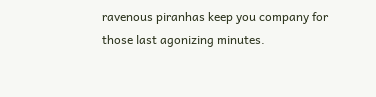ravenous piranhas keep you company for those last agonizing minutes.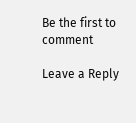Be the first to comment

Leave a Reply